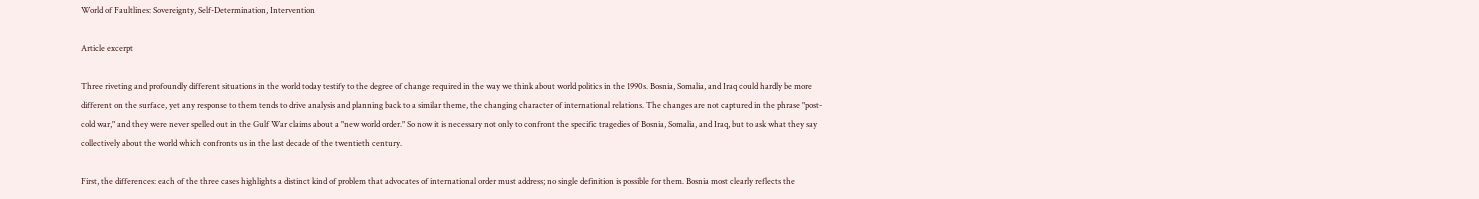World of Faultlines: Sovereignty, Self-Determination, Intervention

Article excerpt

Three riveting and profoundly different situations in the world today testify to the degree of change required in the way we think about world politics in the 1990s. Bosnia, Somalia, and Iraq could hardly be more different on the surface, yet any response to them tends to drive analysis and planning back to a similar theme, the changing character of international relations. The changes are not captured in the phrase "post-cold war," and they were never spelled out in the Gulf War claims about a "new world order." So now it is necessary not only to confront the specific tragedies of Bosnia, Somalia, and Iraq, but to ask what they say collectively about the world which confronts us in the last decade of the twentieth century.

First, the differences: each of the three cases highlights a distinct kind of problem that advocates of international order must address; no single definition is possible for them. Bosnia most clearly reflects the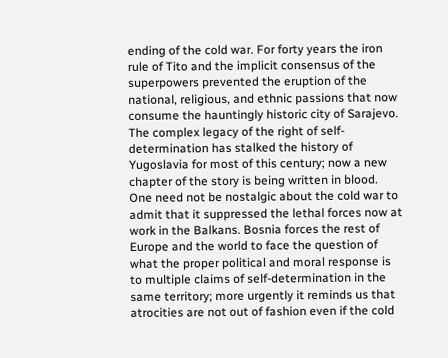ending of the cold war. For forty years the iron rule of Tito and the implicit consensus of the superpowers prevented the eruption of the national, religious, and ethnic passions that now consume the hauntingly historic city of Sarajevo. The complex legacy of the right of self-determination has stalked the history of Yugoslavia for most of this century; now a new chapter of the story is being written in blood. One need not be nostalgic about the cold war to admit that it suppressed the lethal forces now at work in the Balkans. Bosnia forces the rest of Europe and the world to face the question of what the proper political and moral response is to multiple claims of self-determination in the same territory; more urgently it reminds us that atrocities are not out of fashion even if the cold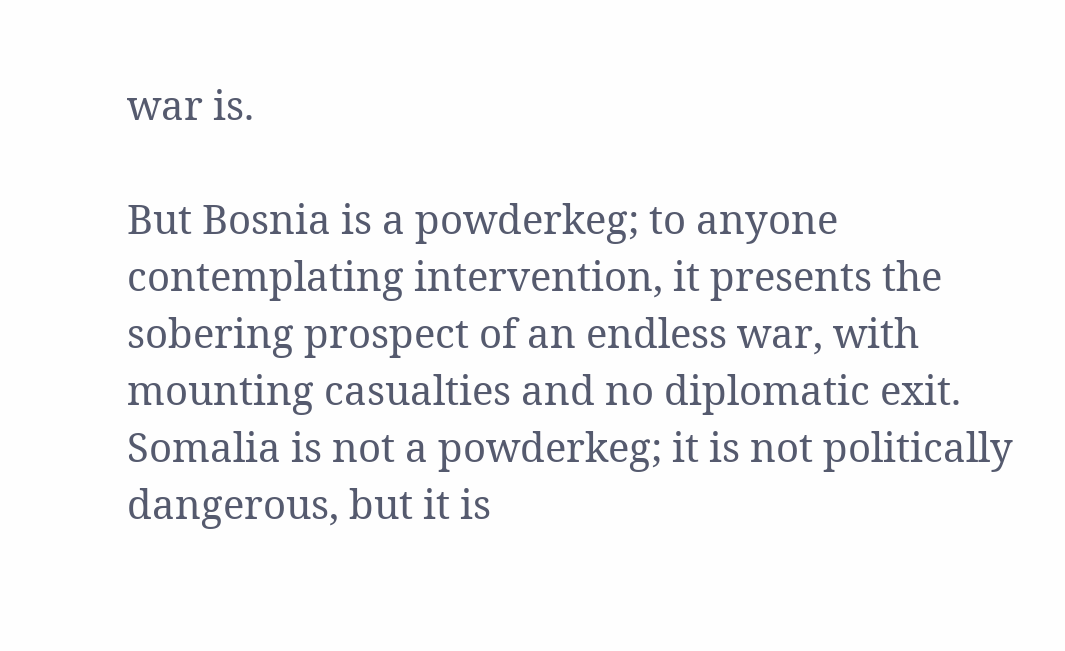war is.

But Bosnia is a powderkeg; to anyone contemplating intervention, it presents the sobering prospect of an endless war, with mounting casualties and no diplomatic exit. Somalia is not a powderkeg; it is not politically dangerous, but it is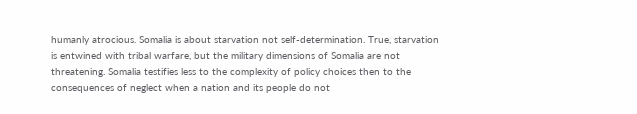humanly atrocious. Somalia is about starvation not self-determination. True, starvation is entwined with tribal warfare, but the military dimensions of Somalia are not threatening. Somalia testifies less to the complexity of policy choices then to the consequences of neglect when a nation and its people do not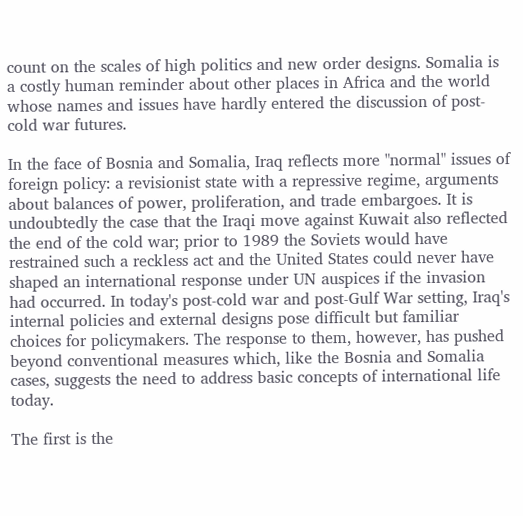count on the scales of high politics and new order designs. Somalia is a costly human reminder about other places in Africa and the world whose names and issues have hardly entered the discussion of post-cold war futures.

In the face of Bosnia and Somalia, Iraq reflects more "normal" issues of foreign policy: a revisionist state with a repressive regime, arguments about balances of power, proliferation, and trade embargoes. It is undoubtedly the case that the Iraqi move against Kuwait also reflected the end of the cold war; prior to 1989 the Soviets would have restrained such a reckless act and the United States could never have shaped an international response under UN auspices if the invasion had occurred. In today's post-cold war and post-Gulf War setting, Iraq's internal policies and external designs pose difficult but familiar choices for policymakers. The response to them, however, has pushed beyond conventional measures which, like the Bosnia and Somalia cases, suggests the need to address basic concepts of international life today.

The first is the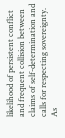likelihood of persistent conflict and frequent collision between claims of self-determination and calls for respecting sovereignty. As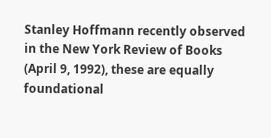Stanley Hoffmann recently observed in the New York Review of Books (April 9, 1992), these are equally foundational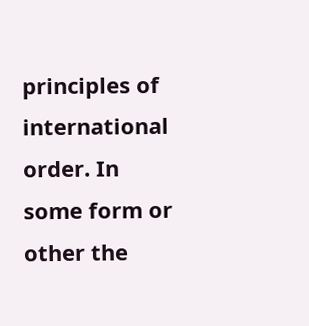principles of international order. In some form or other the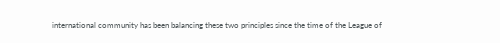international community has been balancing these two principles since the time of the League of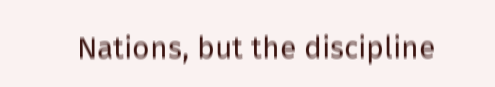Nations, but the discipline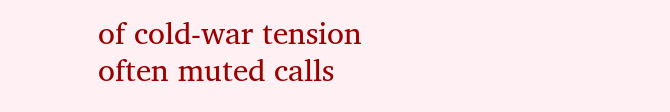of cold-war tension often muted calls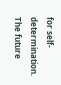for self-determination. The future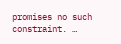promises no such constraint. …